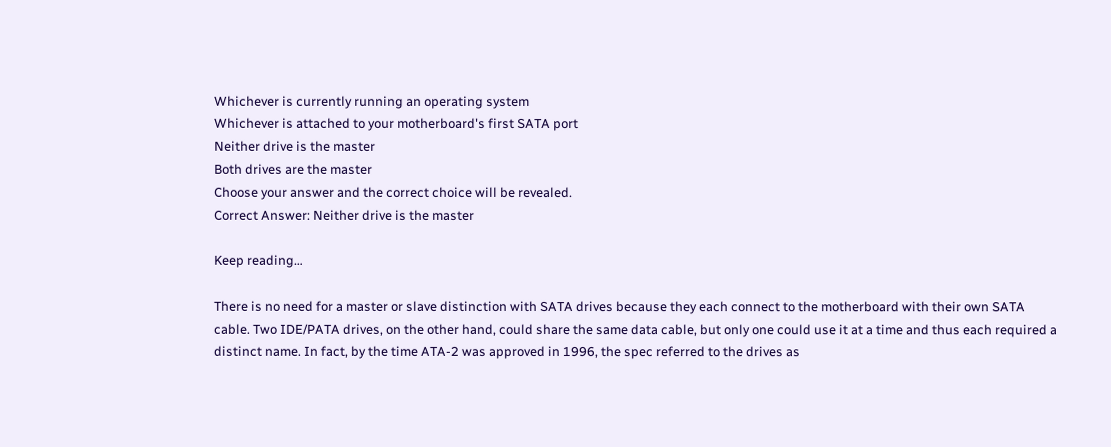Whichever is currently running an operating system
Whichever is attached to your motherboard's first SATA port
Neither drive is the master
Both drives are the master
Choose your answer and the correct choice will be revealed.
Correct Answer: Neither drive is the master

Keep reading…

There is no need for a master or slave distinction with SATA drives because they each connect to the motherboard with their own SATA cable. Two IDE/PATA drives, on the other hand, could share the same data cable, but only one could use it at a time and thus each required a distinct name. In fact, by the time ATA-2 was approved in 1996, the spec referred to the drives as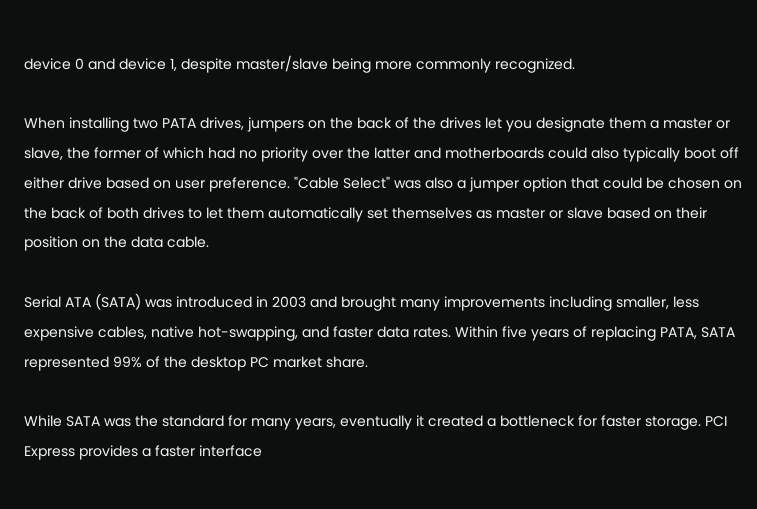device 0 and device 1, despite master/slave being more commonly recognized.

When installing two PATA drives, jumpers on the back of the drives let you designate them a master or slave, the former of which had no priority over the latter and motherboards could also typically boot off either drive based on user preference. "Cable Select" was also a jumper option that could be chosen on the back of both drives to let them automatically set themselves as master or slave based on their position on the data cable.

Serial ATA (SATA) was introduced in 2003 and brought many improvements including smaller, less expensive cables, native hot-swapping, and faster data rates. Within five years of replacing PATA, SATA represented 99% of the desktop PC market share.

While SATA was the standard for many years, eventually it created a bottleneck for faster storage. PCI Express provides a faster interface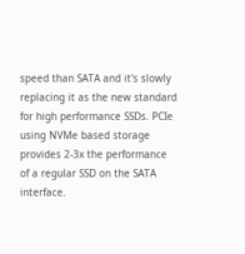speed than SATA and it's slowly replacing it as the new standard for high performance SSDs. PCIe using NVMe based storage provides 2-3x the performance of a regular SSD on the SATA interface.